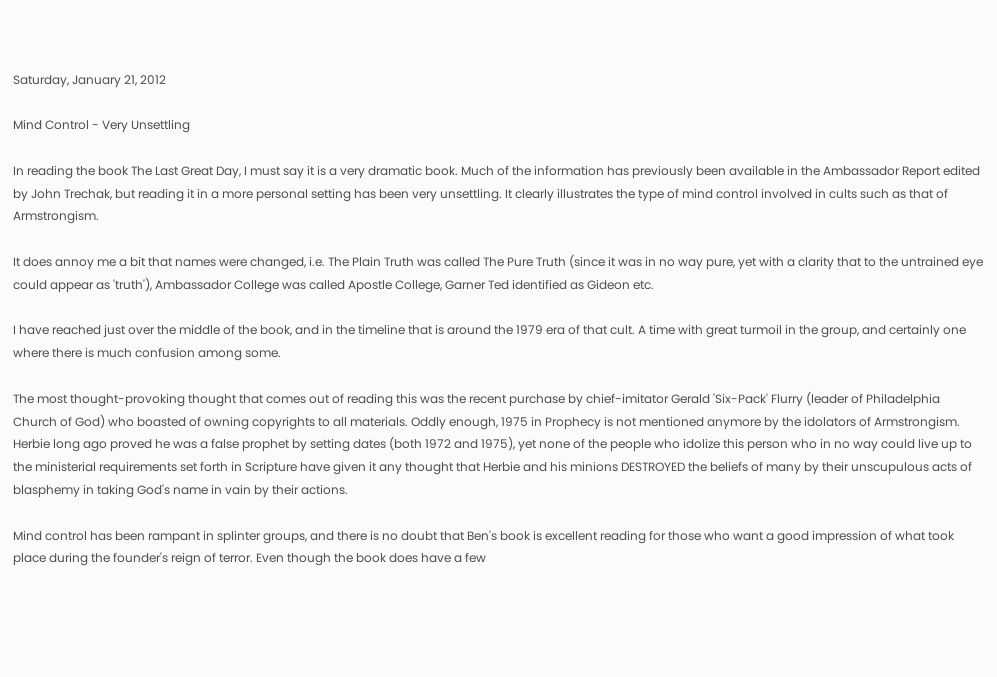Saturday, January 21, 2012

Mind Control - Very Unsettling

In reading the book The Last Great Day, I must say it is a very dramatic book. Much of the information has previously been available in the Ambassador Report edited by John Trechak, but reading it in a more personal setting has been very unsettling. It clearly illustrates the type of mind control involved in cults such as that of Armstrongism.

It does annoy me a bit that names were changed, i.e. The Plain Truth was called The Pure Truth (since it was in no way pure, yet with a clarity that to the untrained eye could appear as 'truth'), Ambassador College was called Apostle College, Garner Ted identified as Gideon etc.

I have reached just over the middle of the book, and in the timeline that is around the 1979 era of that cult. A time with great turmoil in the group, and certainly one where there is much confusion among some.

The most thought-provoking thought that comes out of reading this was the recent purchase by chief-imitator Gerald 'Six-Pack' Flurry (leader of Philadelphia Church of God) who boasted of owning copyrights to all materials. Oddly enough, 1975 in Prophecy is not mentioned anymore by the idolators of Armstrongism. Herbie long ago proved he was a false prophet by setting dates (both 1972 and 1975), yet none of the people who idolize this person who in no way could live up to the ministerial requirements set forth in Scripture have given it any thought that Herbie and his minions DESTROYED the beliefs of many by their unscupulous acts of blasphemy in taking God's name in vain by their actions.

Mind control has been rampant in splinter groups, and there is no doubt that Ben's book is excellent reading for those who want a good impression of what took place during the founder's reign of terror. Even though the book does have a few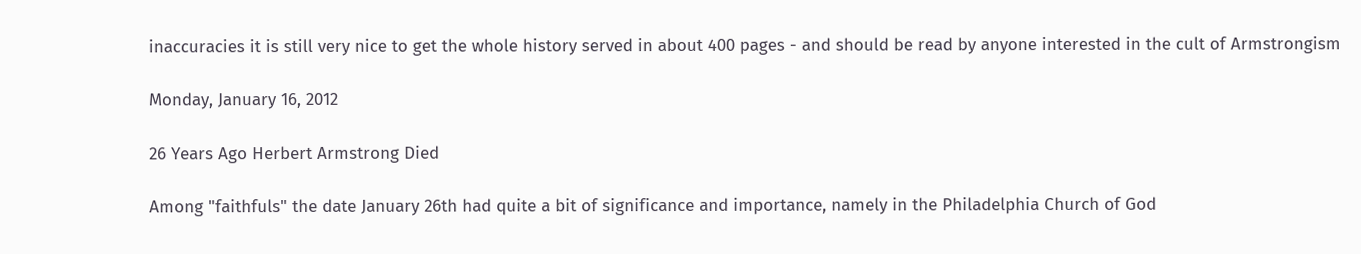inaccuracies it is still very nice to get the whole history served in about 400 pages - and should be read by anyone interested in the cult of Armstrongism

Monday, January 16, 2012

26 Years Ago Herbert Armstrong Died

Among "faithfuls" the date January 26th had quite a bit of significance and importance, namely in the Philadelphia Church of God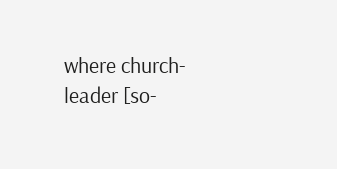where church-leader [so-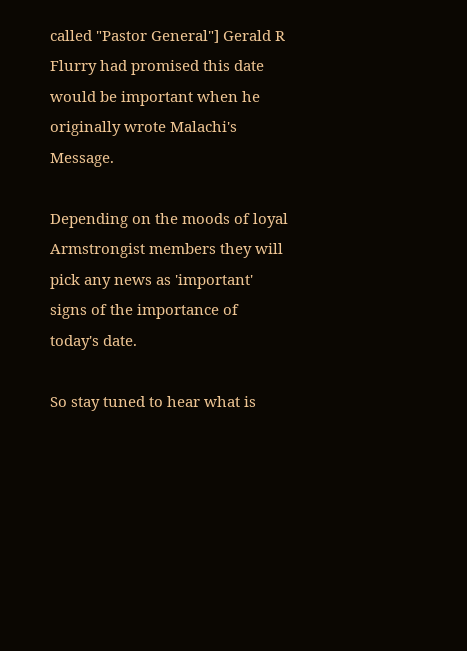called "Pastor General"] Gerald R Flurry had promised this date would be important when he originally wrote Malachi's Message.

Depending on the moods of loyal Armstrongist members they will pick any news as 'important' signs of the importance of today's date.

So stay tuned to hear what is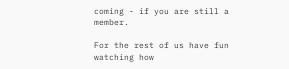coming - if you are still a member.

For the rest of us have fun watching how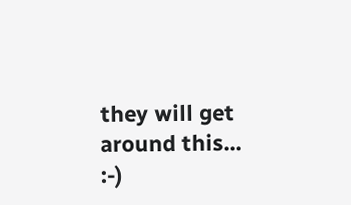they will get around this... :-)